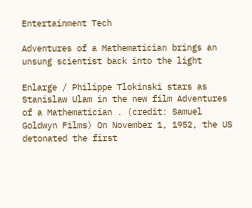Entertainment Tech

Adventures of a Mathematician brings an unsung scientist back into the light

Enlarge / Philippe Tlokinski stars as Stanislaw Ulam in the new film Adventures of a Mathematician . (credit: Samuel Goldwyn Films) On November 1, 1952, the US detonated the first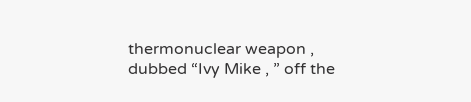thermonuclear weapon , dubbed “Ivy Mike , ” off the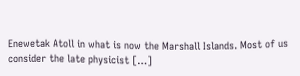Enewetak Atoll in what is now the Marshall Islands. Most of us consider the late physicist […]